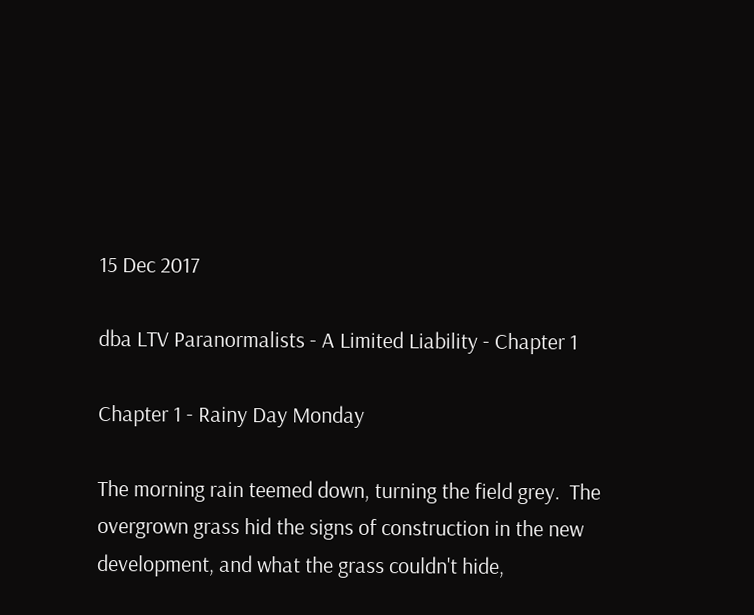15 Dec 2017

dba LTV Paranormalists - A Limited Liability - Chapter 1

Chapter 1 - Rainy Day Monday

The morning rain teemed down, turning the field grey.  The overgrown grass hid the signs of construction in the new development, and what the grass couldn't hide,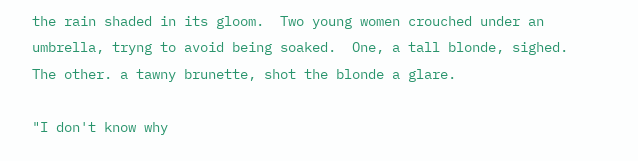the rain shaded in its gloom.  Two young women crouched under an umbrella, tryng to avoid being soaked.  One, a tall blonde, sighed.  The other. a tawny brunette, shot the blonde a glare.

"I don't know why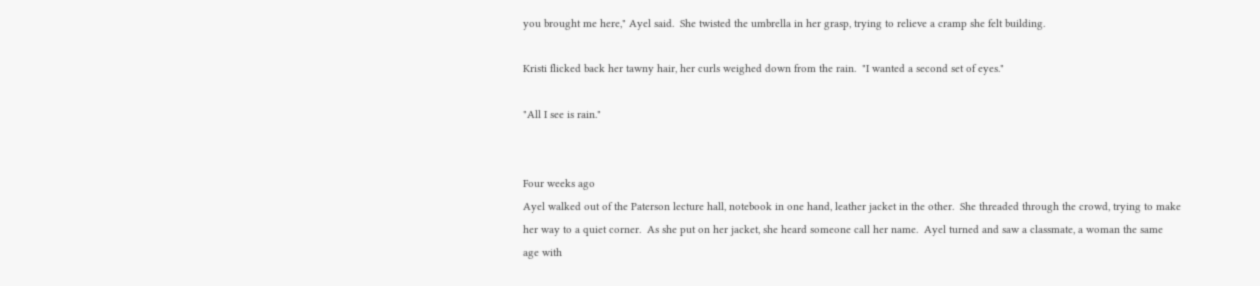you brought me here," Ayel said.  She twisted the umbrella in her grasp, trying to relieve a cramp she felt building.

Kristi flicked back her tawny hair, her curls weighed down from the rain.  "I wanted a second set of eyes."

"All I see is rain."


Four weeks ago
Ayel walked out of the Paterson lecture hall, notebook in one hand, leather jacket in the other.  She threaded through the crowd, trying to make her way to a quiet corner.  As she put on her jacket, she heard someone call her name.  Ayel turned and saw a classmate, a woman the same age with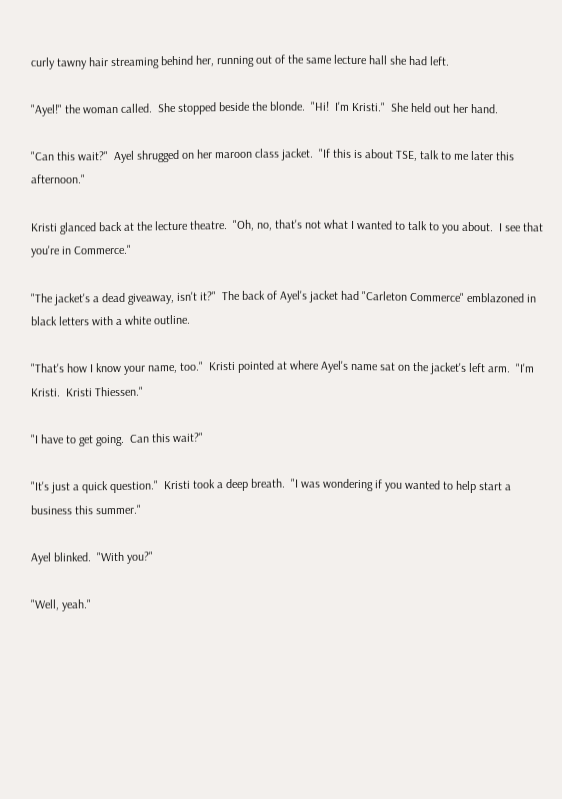curly tawny hair streaming behind her, running out of the same lecture hall she had left.

"Ayel!" the woman called.  She stopped beside the blonde.  "Hi!  I'm Kristi."  She held out her hand.

"Can this wait?"  Ayel shrugged on her maroon class jacket.  "If this is about TSE, talk to me later this afternoon."

Kristi glanced back at the lecture theatre.  "Oh, no, that's not what I wanted to talk to you about.  I see that you're in Commerce."

"The jacket's a dead giveaway, isn't it?"  The back of Ayel's jacket had "Carleton Commerce" emblazoned in black letters with a white outline.

"That's how I know your name, too."  Kristi pointed at where Ayel's name sat on the jacket's left arm.  "I'm Kristi.  Kristi Thiessen."

"I have to get going.  Can this wait?"

"It's just a quick question."  Kristi took a deep breath.  "I was wondering if you wanted to help start a business this summer."

Ayel blinked.  "With you?"

"Well, yeah."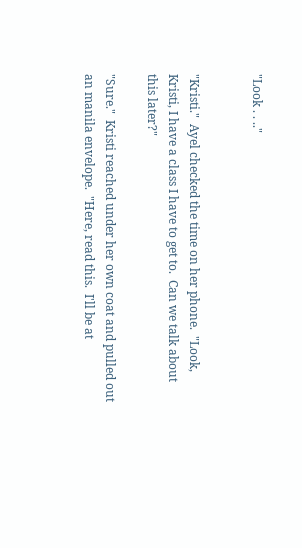"Look . . .."


"Kristi."  Ayel checked the time on her phone.  "Look, Kristi, I have a class I have to get to.  Can we talk about this later?"

"Sure."  Kristi reached under her own coat and pulled out an manila envelope.  "Here, read this.  I'll be at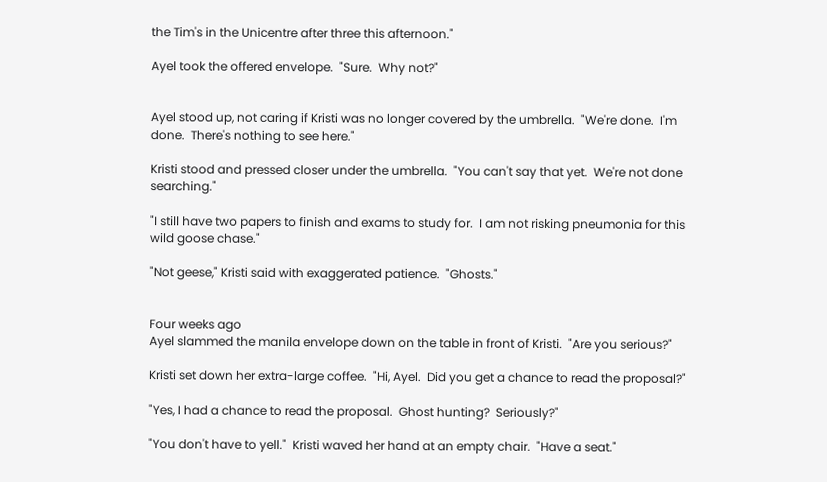the Tim's in the Unicentre after three this afternoon."

Ayel took the offered envelope.  "Sure.  Why not?"


Ayel stood up, not caring if Kristi was no longer covered by the umbrella.  "We're done.  I'm done.  There's nothing to see here."

Kristi stood and pressed closer under the umbrella.  "You can't say that yet.  We're not done searching."

"I still have two papers to finish and exams to study for.  I am not risking pneumonia for this wild goose chase."

"Not geese," Kristi said with exaggerated patience.  "Ghosts."


Four weeks ago
Ayel slammed the manila envelope down on the table in front of Kristi.  "Are you serious?"

Kristi set down her extra-large coffee.  "Hi, Ayel.  Did you get a chance to read the proposal?"

"Yes, I had a chance to read the proposal.  Ghost hunting?  Seriously?"

"You don't have to yell."  Kristi waved her hand at an empty chair.  "Have a seat."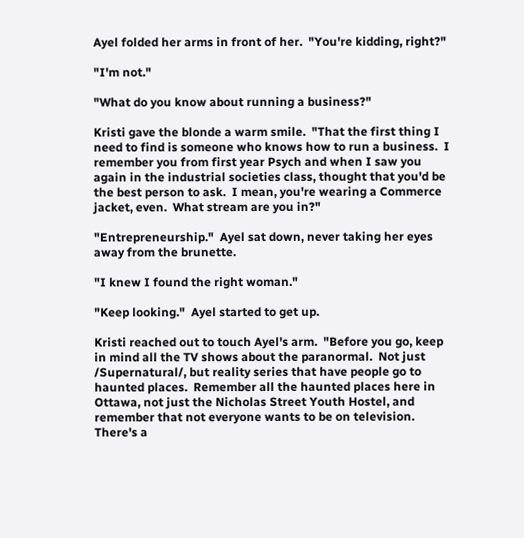Ayel folded her arms in front of her.  "You're kidding, right?"

"I'm not."

"What do you know about running a business?"

Kristi gave the blonde a warm smile.  "That the first thing I need to find is someone who knows how to run a business.  I remember you from first year Psych and when I saw you again in the industrial societies class, thought that you'd be the best person to ask.  I mean, you're wearing a Commerce jacket, even.  What stream are you in?"

"Entrepreneurship."  Ayel sat down, never taking her eyes away from the brunette.

"I knew I found the right woman."

"Keep looking."  Ayel started to get up.

Kristi reached out to touch Ayel's arm.  "Before you go, keep in mind all the TV shows about the paranormal.  Not just /Supernatural/, but reality series that have people go to haunted places.  Remember all the haunted places here in Ottawa, not just the Nicholas Street Youth Hostel, and remember that not everyone wants to be on television.  There's a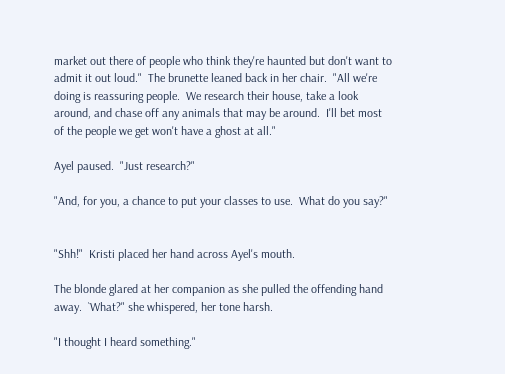market out there of people who think they're haunted but don't want to admit it out loud."  The brunette leaned back in her chair.  "All we're doing is reassuring people.  We research their house, take a look around, and chase off any animals that may be around.  I'll bet most of the people we get won't have a ghost at all."

Ayel paused.  "Just research?"

"And, for you, a chance to put your classes to use.  What do you say?"


"Shh!"  Kristi placed her hand across Ayel's mouth.

The blonde glared at her companion as she pulled the offending hand away.  `What?" she whispered, her tone harsh.

"I thought I heard something."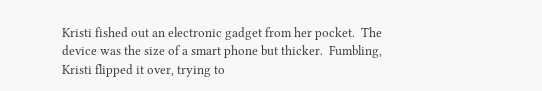Kristi fished out an electronic gadget from her pocket.  The device was the size of a smart phone but thicker.  Fumbling, Kristi flipped it over, trying to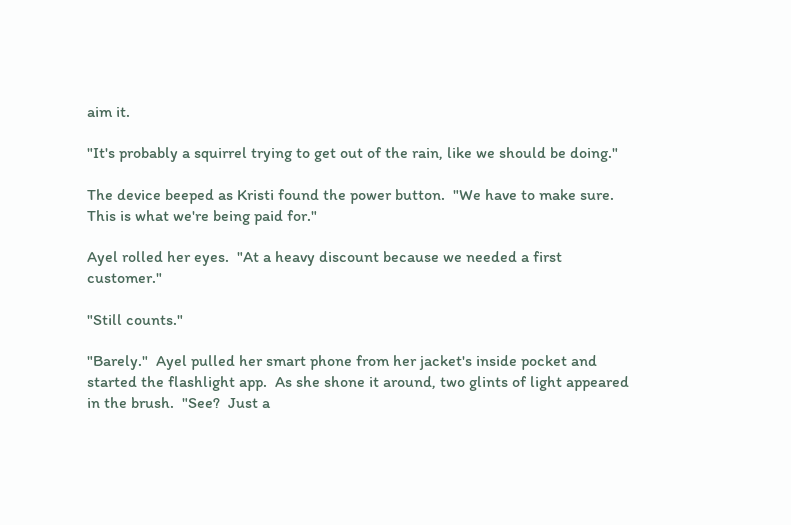aim it.

"It's probably a squirrel trying to get out of the rain, like we should be doing."

The device beeped as Kristi found the power button.  "We have to make sure.  This is what we're being paid for."

Ayel rolled her eyes.  "At a heavy discount because we needed a first customer."

"Still counts."

"Barely."  Ayel pulled her smart phone from her jacket's inside pocket and started the flashlight app.  As she shone it around, two glints of light appeared in the brush.  "See?  Just a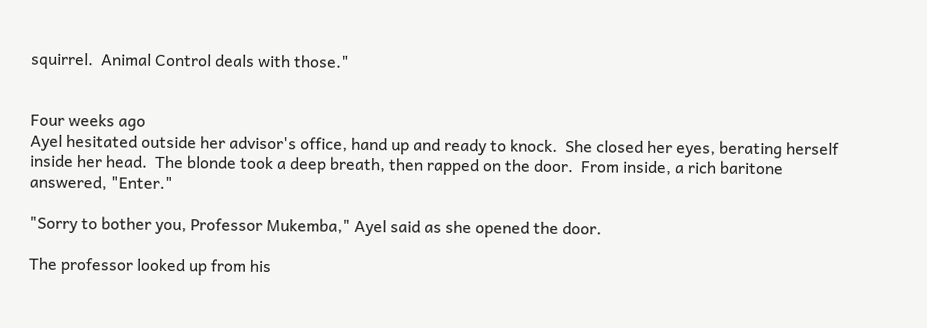squirrel.  Animal Control deals with those."


Four weeks ago
Ayel hesitated outside her advisor's office, hand up and ready to knock.  She closed her eyes, berating herself inside her head.  The blonde took a deep breath, then rapped on the door.  From inside, a rich baritone answered, "Enter."

"Sorry to bother you, Professor Mukemba," Ayel said as she opened the door.

The professor looked up from his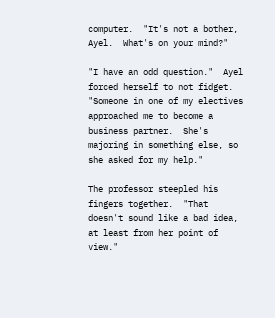computer.  "It's not a bother, Ayel.  What's on your mind?"

"I have an odd question."  Ayel forced herself to not fidget.  "Someone in one of my electives approached me to become a business partner.  She's majoring in something else, so she asked for my help."

The professor steepled his fingers together.  "That doesn't sound like a bad idea, at least from her point of view."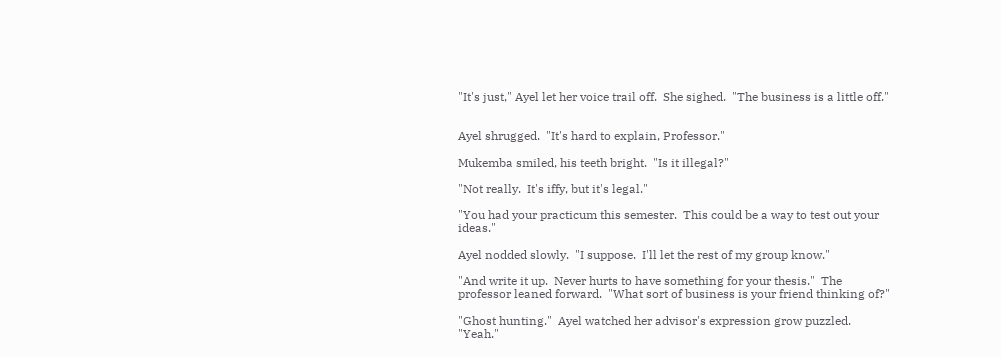"It's just," Ayel let her voice trail off.  She sighed.  "The business is a little off."


Ayel shrugged.  "It's hard to explain, Professor."

Mukemba smiled, his teeth bright.  "Is it illegal?"

"Not really.  It's iffy, but it's legal."

"You had your practicum this semester.  This could be a way to test out your ideas."

Ayel nodded slowly.  "I suppose.  I'll let the rest of my group know."

"And write it up.  Never hurts to have something for your thesis."  The professor leaned forward.  "What sort of business is your friend thinking of?"

"Ghost hunting."  Ayel watched her advisor's expression grow puzzled.  "Yeah."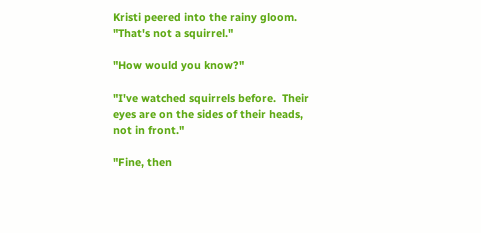Kristi peered into the rainy gloom.  "That's not a squirrel."

"How would you know?"

"I've watched squirrels before.  Their eyes are on the sides of their heads, not in front."

"Fine, then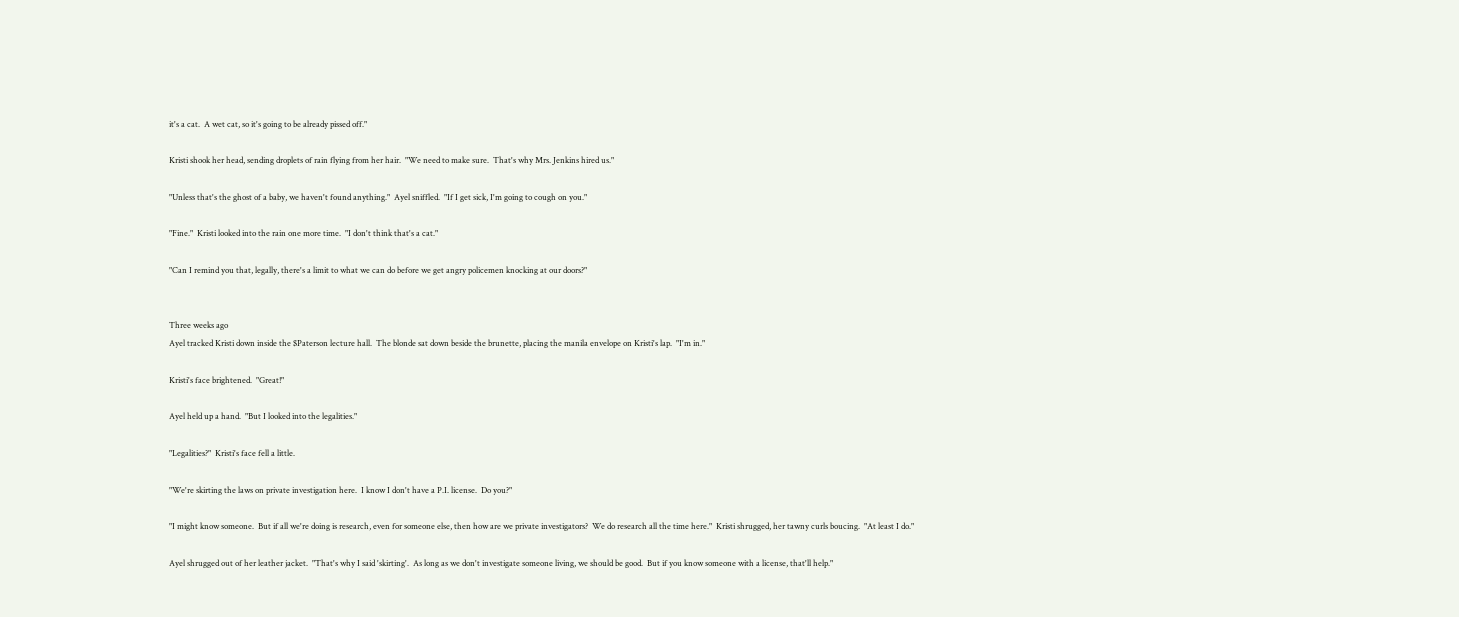it's a cat.  A wet cat, so it's going to be already pissed off."

Kristi shook her head, sending droplets of rain flying from her hair.  "We need to make sure.  That's why Mrs. Jenkins hired us."

"Unless that's the ghost of a baby, we haven't found anything."  Ayel sniffled.  "If I get sick, I'm going to cough on you."

"Fine."  Kristi looked into the rain one more time.  "I don't think that's a cat."

"Can I remind you that, legally, there's a limit to what we can do before we get angry policemen knocking at our doors?"


Three weeks ago
Ayel tracked Kristi down inside the $Paterson lecture hall.  The blonde sat down beside the brunette, placing the manila envelope on Kristi's lap.  "I'm in."

Kristi's face brightened.  "Great!"

Ayel held up a hand.  "But I looked into the legalities."

"Legalities?"  Kristi's face fell a little.

"We're skirting the laws on private investigation here.  I know I don't have a P.I. license.  Do you?"

"I might know someone.  But if all we're doing is research, even for someone else, then how are we private investigators?  We do research all the time here."  Kristi shrugged, her tawny curls boucing.  "At least I do."

Ayel shrugged out of her leather jacket.  "That's why I said 'skirting'.  As long as we don't investigate someone living, we should be good.  But if you know someone with a license, that'll help."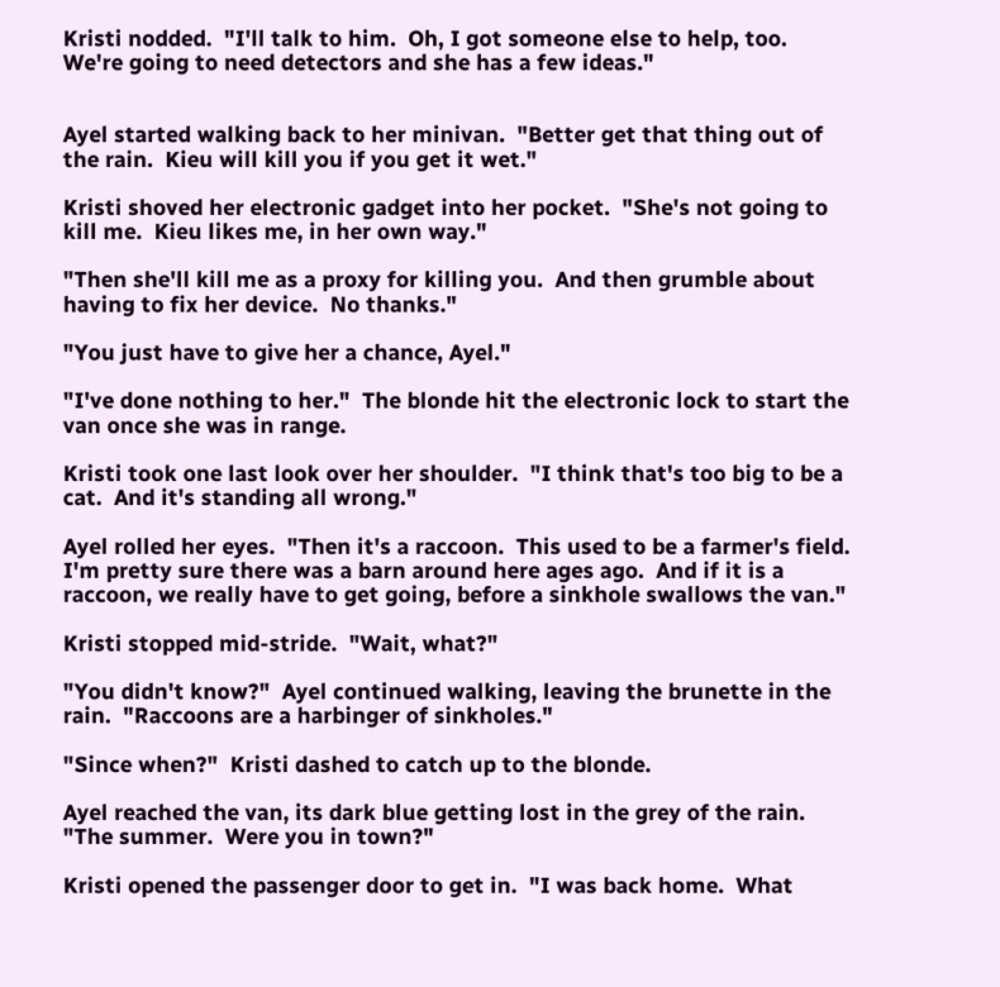Kristi nodded.  "I'll talk to him.  Oh, I got someone else to help, too.  We're going to need detectors and she has a few ideas."


Ayel started walking back to her minivan.  "Better get that thing out of the rain.  Kieu will kill you if you get it wet."

Kristi shoved her electronic gadget into her pocket.  "She's not going to kill me.  Kieu likes me, in her own way."

"Then she'll kill me as a proxy for killing you.  And then grumble about having to fix her device.  No thanks."

"You just have to give her a chance, Ayel."

"I've done nothing to her."  The blonde hit the electronic lock to start the van once she was in range.

Kristi took one last look over her shoulder.  "I think that's too big to be a cat.  And it's standing all wrong."

Ayel rolled her eyes.  "Then it's a raccoon.  This used to be a farmer's field.  I'm pretty sure there was a barn around here ages ago.  And if it is a raccoon, we really have to get going, before a sinkhole swallows the van."

Kristi stopped mid-stride.  "Wait, what?"

"You didn't know?"  Ayel continued walking, leaving the brunette in the rain.  "Raccoons are a harbinger of sinkholes."

"Since when?"  Kristi dashed to catch up to the blonde.

Ayel reached the van, its dark blue getting lost in the grey of the rain.  "The summer.  Were you in town?"

Kristi opened the passenger door to get in.  "I was back home.  What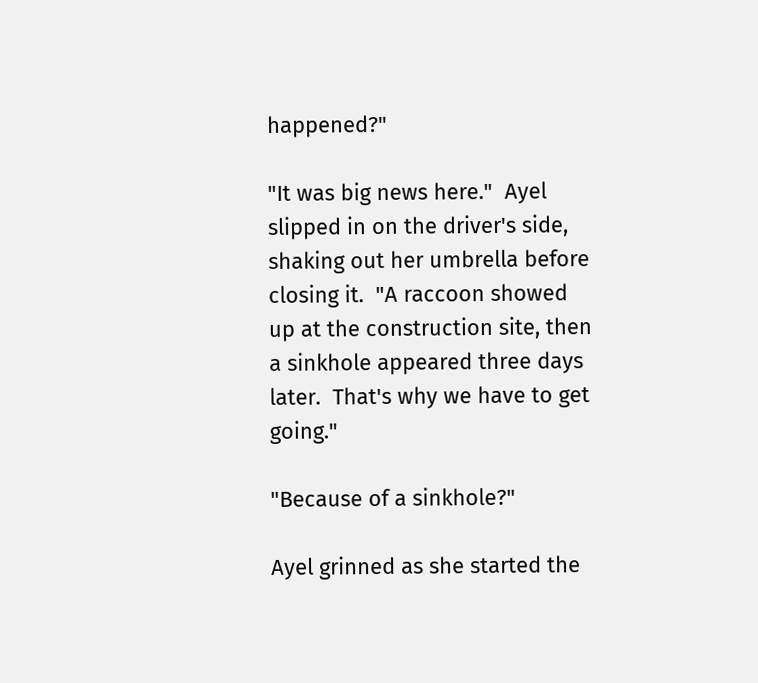happened?"

"It was big news here."  Ayel slipped in on the driver's side, shaking out her umbrella before closing it.  "A raccoon showed up at the construction site, then a sinkhole appeared three days later.  That's why we have to get going."

"Because of a sinkhole?"

Ayel grinned as she started the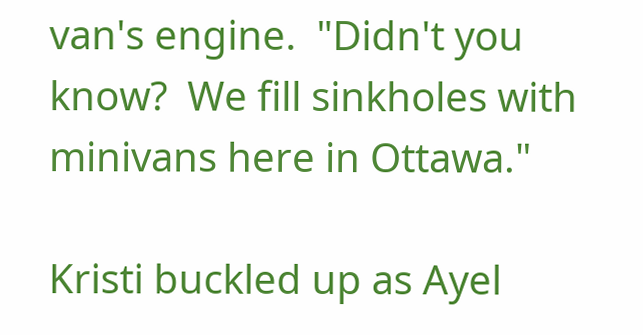van's engine.  "Didn't you know?  We fill sinkholes with minivans here in Ottawa."

Kristi buckled up as Ayel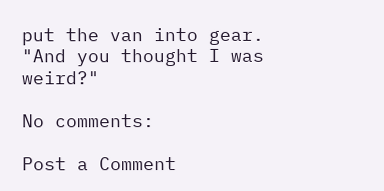put the van into gear.  "And you thought I was weird?"

No comments:

Post a Comment